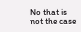No that is not the case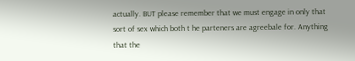actually. BUT please remember that we must engage in only that sort of sex which both t he parteners are agreebale for. Anything that the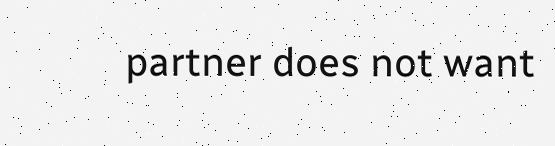partner does not want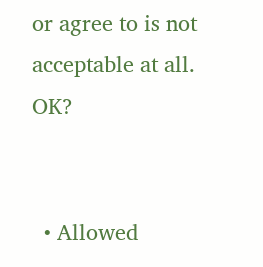or agree to is not acceptable at all. OK?


  • Allowed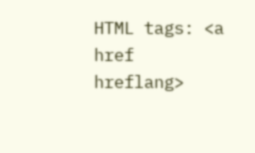HTML tags: <a href hreflang>